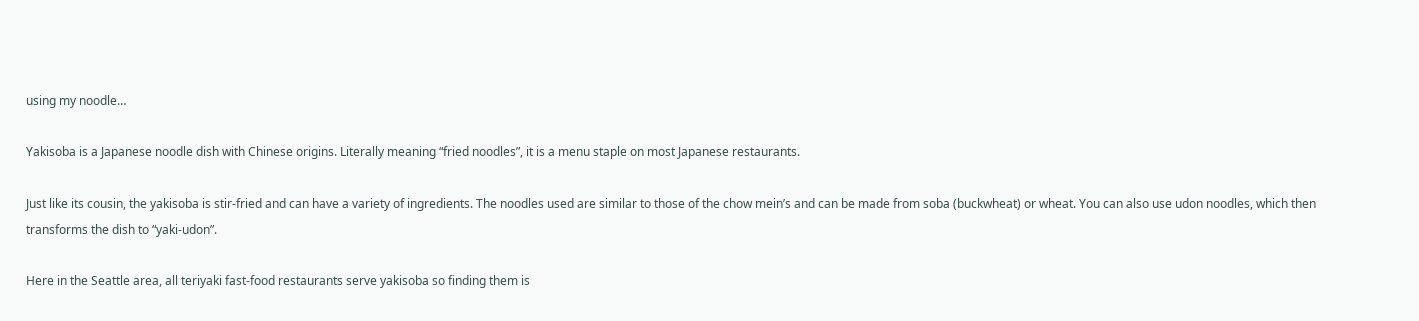using my noodle…

Yakisoba is a Japanese noodle dish with Chinese origins. Literally meaning “fried noodles”, it is a menu staple on most Japanese restaurants.

Just like its cousin, the yakisoba is stir-fried and can have a variety of ingredients. The noodles used are similar to those of the chow mein’s and can be made from soba (buckwheat) or wheat. You can also use udon noodles, which then transforms the dish to “yaki-udon”.

Here in the Seattle area, all teriyaki fast-food restaurants serve yakisoba so finding them is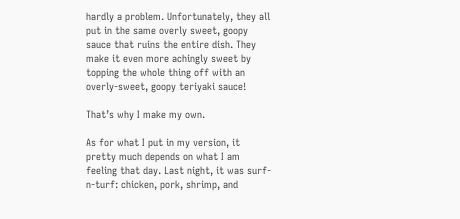hardly a problem. Unfortunately, they all put in the same overly sweet, goopy sauce that ruins the entire dish. They make it even more achingly sweet by topping the whole thing off with an overly-sweet, goopy teriyaki sauce!

That’s why I make my own.

As for what I put in my version, it pretty much depends on what I am feeling that day. Last night, it was surf-n-turf: chicken, pork, shrimp, and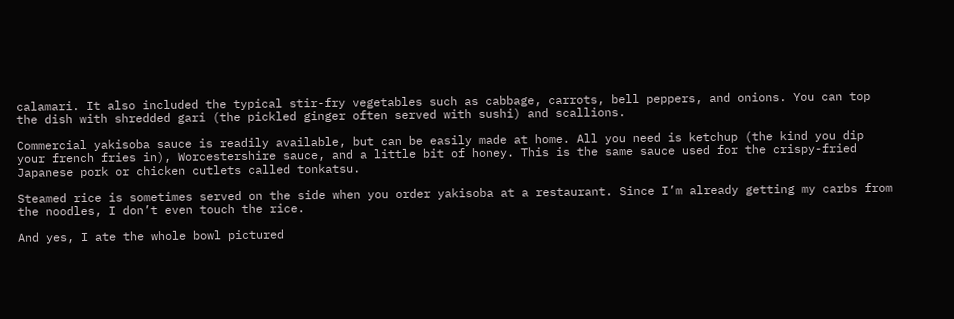calamari. It also included the typical stir-fry vegetables such as cabbage, carrots, bell peppers, and onions. You can top the dish with shredded gari (the pickled ginger often served with sushi) and scallions.

Commercial yakisoba sauce is readily available, but can be easily made at home. All you need is ketchup (the kind you dip your french fries in), Worcestershire sauce, and a little bit of honey. This is the same sauce used for the crispy-fried Japanese pork or chicken cutlets called tonkatsu.

Steamed rice is sometimes served on the side when you order yakisoba at a restaurant. Since I’m already getting my carbs from the noodles, I don’t even touch the rice.

And yes, I ate the whole bowl pictured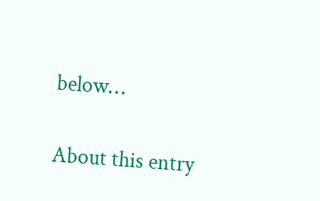below…


About this entry